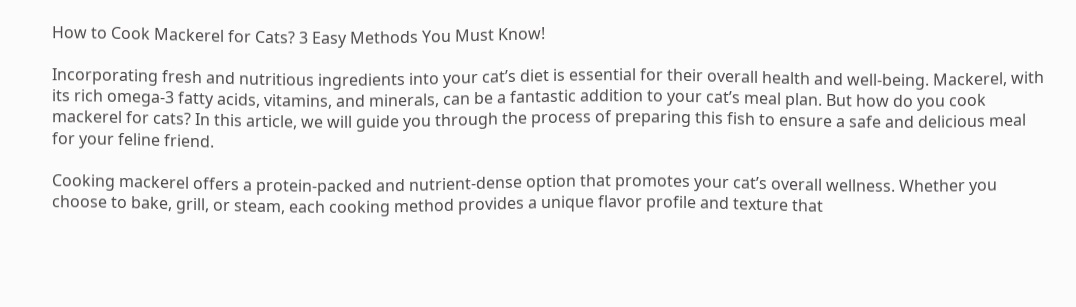How to Cook Mackerel for Cats? 3 Easy Methods You Must Know!

Incorporating fresh and nutritious ingredients into your cat’s diet is essential for their overall health and well-being. Mackerel, with its rich omega-3 fatty acids, vitamins, and minerals, can be a fantastic addition to your cat’s meal plan. But how do you cook mackerel for cats? In this article, we will guide you through the process of preparing this fish to ensure a safe and delicious meal for your feline friend.

Cooking mackerel offers a protein-packed and nutrient-dense option that promotes your cat’s overall wellness. Whether you choose to bake, grill, or steam, each cooking method provides a unique flavor profile and texture that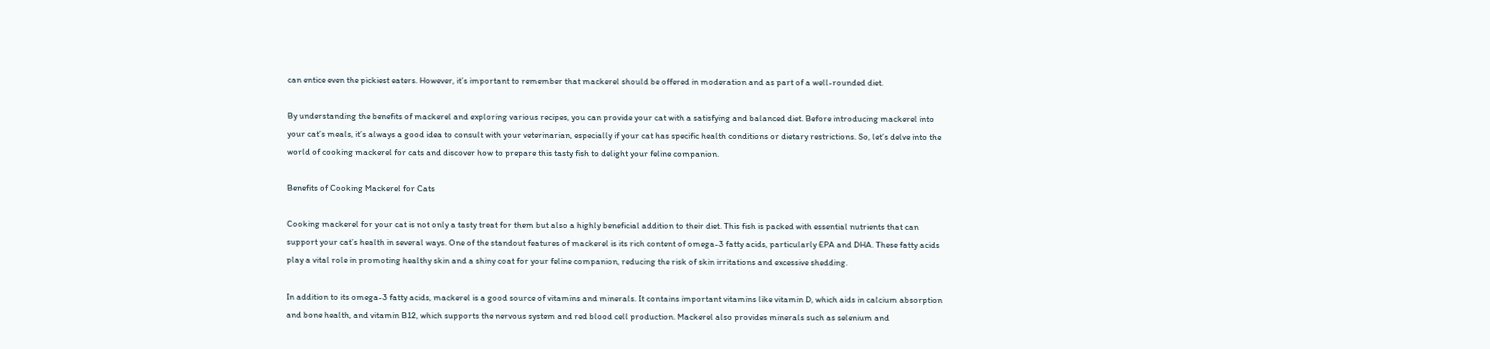can entice even the pickiest eaters. However, it’s important to remember that mackerel should be offered in moderation and as part of a well-rounded diet.

By understanding the benefits of mackerel and exploring various recipes, you can provide your cat with a satisfying and balanced diet. Before introducing mackerel into your cat’s meals, it’s always a good idea to consult with your veterinarian, especially if your cat has specific health conditions or dietary restrictions. So, let’s delve into the world of cooking mackerel for cats and discover how to prepare this tasty fish to delight your feline companion.

Benefits of Cooking Mackerel for Cats

Cooking mackerel for your cat is not only a tasty treat for them but also a highly beneficial addition to their diet. This fish is packed with essential nutrients that can support your cat’s health in several ways. One of the standout features of mackerel is its rich content of omega-3 fatty acids, particularly EPA and DHA. These fatty acids play a vital role in promoting healthy skin and a shiny coat for your feline companion, reducing the risk of skin irritations and excessive shedding.

In addition to its omega-3 fatty acids, mackerel is a good source of vitamins and minerals. It contains important vitamins like vitamin D, which aids in calcium absorption and bone health, and vitamin B12, which supports the nervous system and red blood cell production. Mackerel also provides minerals such as selenium and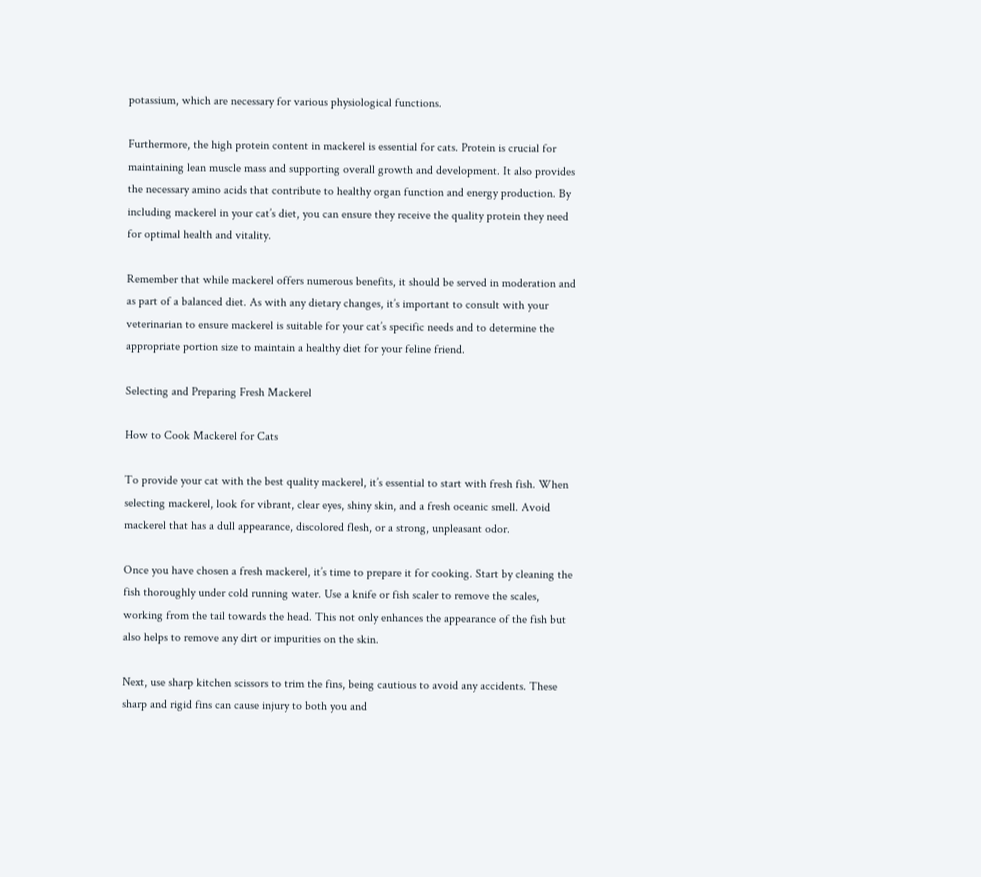potassium, which are necessary for various physiological functions.

Furthermore, the high protein content in mackerel is essential for cats. Protein is crucial for maintaining lean muscle mass and supporting overall growth and development. It also provides the necessary amino acids that contribute to healthy organ function and energy production. By including mackerel in your cat’s diet, you can ensure they receive the quality protein they need for optimal health and vitality.

Remember that while mackerel offers numerous benefits, it should be served in moderation and as part of a balanced diet. As with any dietary changes, it’s important to consult with your veterinarian to ensure mackerel is suitable for your cat’s specific needs and to determine the appropriate portion size to maintain a healthy diet for your feline friend.

Selecting and Preparing Fresh Mackerel

How to Cook Mackerel for Cats

To provide your cat with the best quality mackerel, it’s essential to start with fresh fish. When selecting mackerel, look for vibrant, clear eyes, shiny skin, and a fresh oceanic smell. Avoid mackerel that has a dull appearance, discolored flesh, or a strong, unpleasant odor.

Once you have chosen a fresh mackerel, it’s time to prepare it for cooking. Start by cleaning the fish thoroughly under cold running water. Use a knife or fish scaler to remove the scales, working from the tail towards the head. This not only enhances the appearance of the fish but also helps to remove any dirt or impurities on the skin.

Next, use sharp kitchen scissors to trim the fins, being cautious to avoid any accidents. These sharp and rigid fins can cause injury to both you and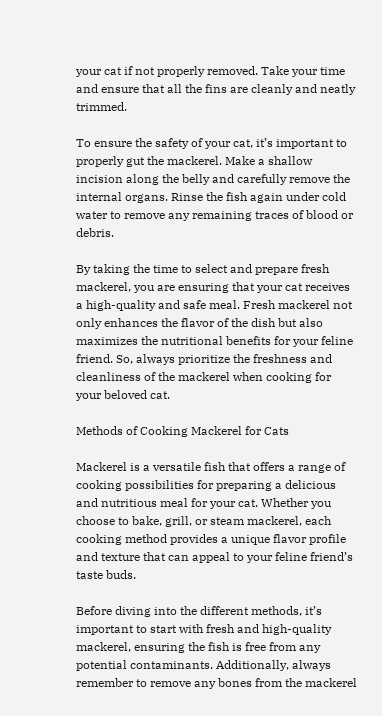your cat if not properly removed. Take your time and ensure that all the fins are cleanly and neatly trimmed.

To ensure the safety of your cat, it’s important to properly gut the mackerel. Make a shallow incision along the belly and carefully remove the internal organs. Rinse the fish again under cold water to remove any remaining traces of blood or debris.

By taking the time to select and prepare fresh mackerel, you are ensuring that your cat receives a high-quality and safe meal. Fresh mackerel not only enhances the flavor of the dish but also maximizes the nutritional benefits for your feline friend. So, always prioritize the freshness and cleanliness of the mackerel when cooking for your beloved cat.

Methods of Cooking Mackerel for Cats

Mackerel is a versatile fish that offers a range of cooking possibilities for preparing a delicious and nutritious meal for your cat. Whether you choose to bake, grill, or steam mackerel, each cooking method provides a unique flavor profile and texture that can appeal to your feline friend’s taste buds.

Before diving into the different methods, it’s important to start with fresh and high-quality mackerel, ensuring the fish is free from any potential contaminants. Additionally, always remember to remove any bones from the mackerel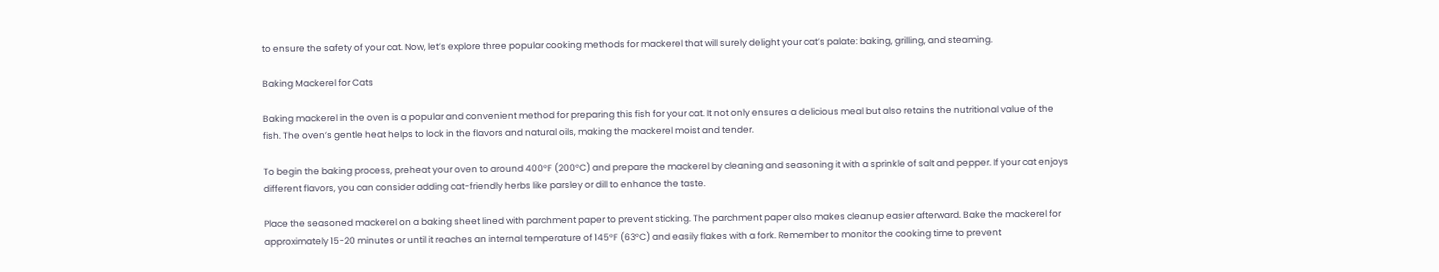to ensure the safety of your cat. Now, let’s explore three popular cooking methods for mackerel that will surely delight your cat’s palate: baking, grilling, and steaming.

Baking Mackerel for Cats

Baking mackerel in the oven is a popular and convenient method for preparing this fish for your cat. It not only ensures a delicious meal but also retains the nutritional value of the fish. The oven’s gentle heat helps to lock in the flavors and natural oils, making the mackerel moist and tender.

To begin the baking process, preheat your oven to around 400°F (200°C) and prepare the mackerel by cleaning and seasoning it with a sprinkle of salt and pepper. If your cat enjoys different flavors, you can consider adding cat-friendly herbs like parsley or dill to enhance the taste.

Place the seasoned mackerel on a baking sheet lined with parchment paper to prevent sticking. The parchment paper also makes cleanup easier afterward. Bake the mackerel for approximately 15-20 minutes or until it reaches an internal temperature of 145°F (63°C) and easily flakes with a fork. Remember to monitor the cooking time to prevent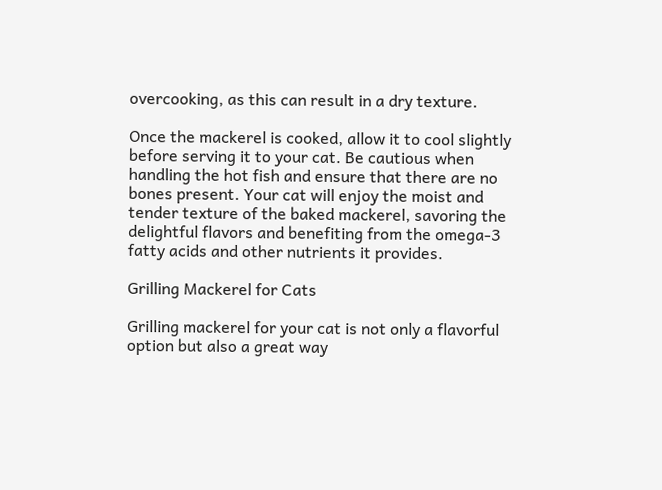overcooking, as this can result in a dry texture.

Once the mackerel is cooked, allow it to cool slightly before serving it to your cat. Be cautious when handling the hot fish and ensure that there are no bones present. Your cat will enjoy the moist and tender texture of the baked mackerel, savoring the delightful flavors and benefiting from the omega-3 fatty acids and other nutrients it provides.

Grilling Mackerel for Cats

Grilling mackerel for your cat is not only a flavorful option but also a great way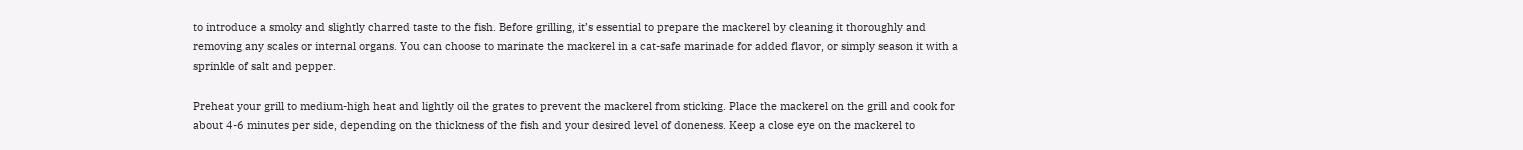to introduce a smoky and slightly charred taste to the fish. Before grilling, it’s essential to prepare the mackerel by cleaning it thoroughly and removing any scales or internal organs. You can choose to marinate the mackerel in a cat-safe marinade for added flavor, or simply season it with a sprinkle of salt and pepper.

Preheat your grill to medium-high heat and lightly oil the grates to prevent the mackerel from sticking. Place the mackerel on the grill and cook for about 4-6 minutes per side, depending on the thickness of the fish and your desired level of doneness. Keep a close eye on the mackerel to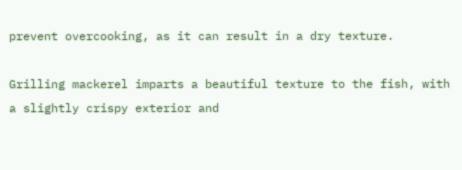prevent overcooking, as it can result in a dry texture.

Grilling mackerel imparts a beautiful texture to the fish, with a slightly crispy exterior and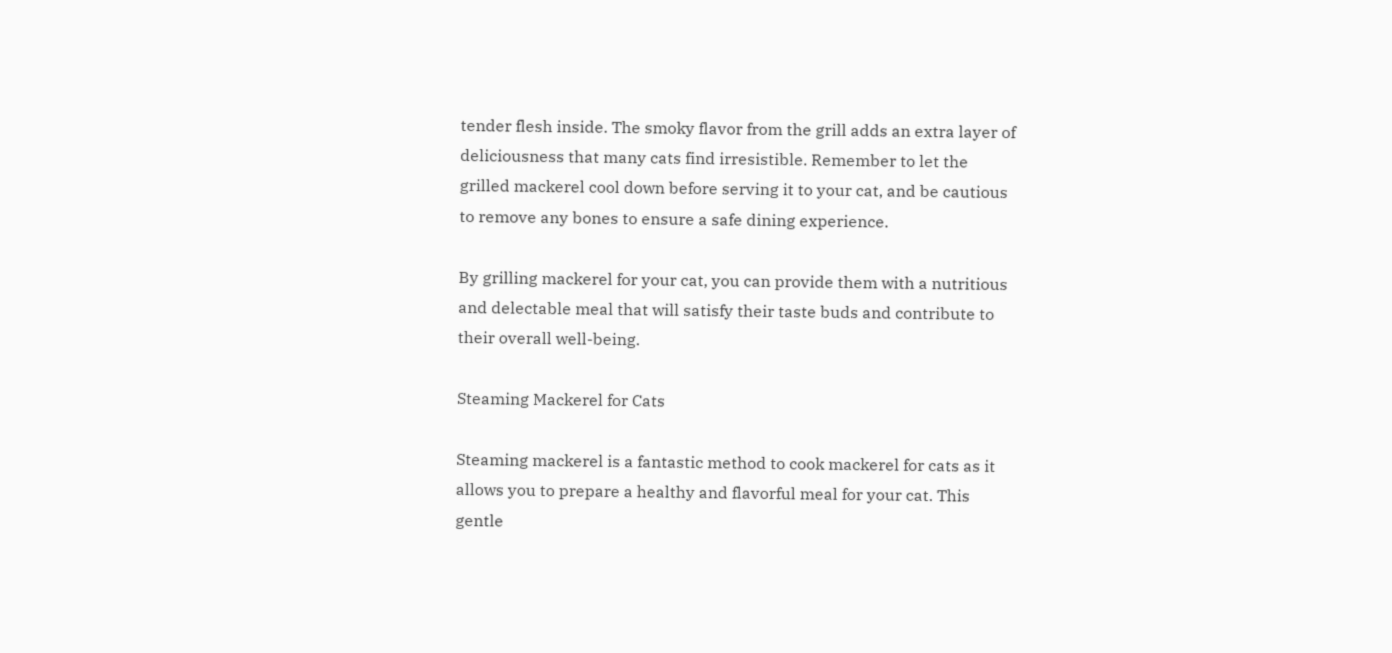tender flesh inside. The smoky flavor from the grill adds an extra layer of deliciousness that many cats find irresistible. Remember to let the grilled mackerel cool down before serving it to your cat, and be cautious to remove any bones to ensure a safe dining experience.

By grilling mackerel for your cat, you can provide them with a nutritious and delectable meal that will satisfy their taste buds and contribute to their overall well-being.

Steaming Mackerel for Cats

Steaming mackerel is a fantastic method to cook mackerel for cats as it allows you to prepare a healthy and flavorful meal for your cat. This gentle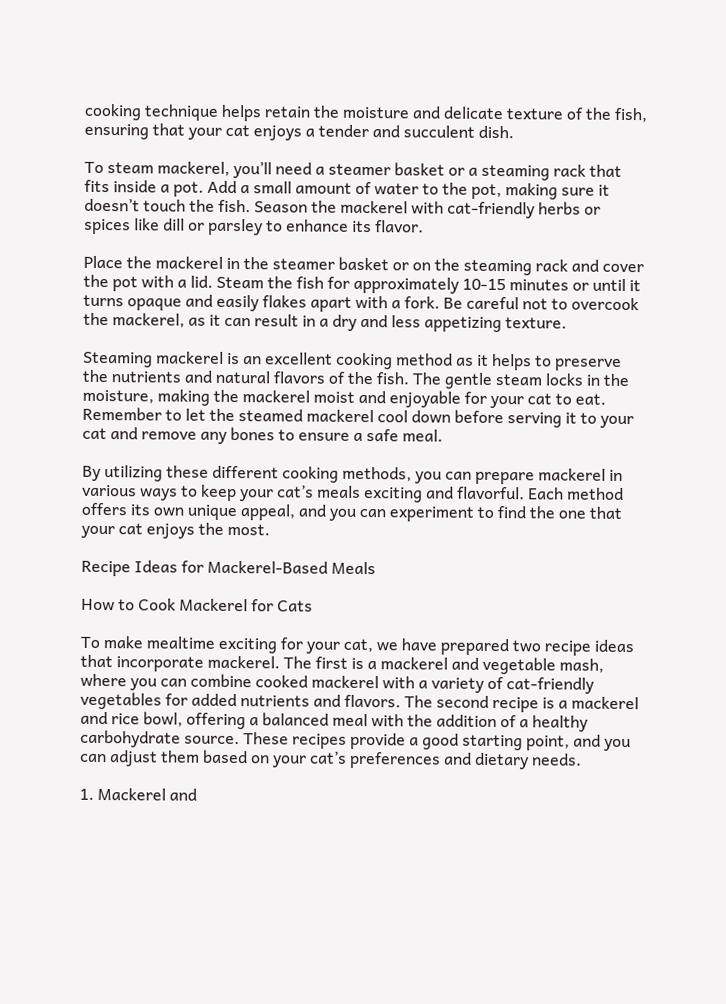cooking technique helps retain the moisture and delicate texture of the fish, ensuring that your cat enjoys a tender and succulent dish.

To steam mackerel, you’ll need a steamer basket or a steaming rack that fits inside a pot. Add a small amount of water to the pot, making sure it doesn’t touch the fish. Season the mackerel with cat-friendly herbs or spices like dill or parsley to enhance its flavor.

Place the mackerel in the steamer basket or on the steaming rack and cover the pot with a lid. Steam the fish for approximately 10-15 minutes or until it turns opaque and easily flakes apart with a fork. Be careful not to overcook the mackerel, as it can result in a dry and less appetizing texture.

Steaming mackerel is an excellent cooking method as it helps to preserve the nutrients and natural flavors of the fish. The gentle steam locks in the moisture, making the mackerel moist and enjoyable for your cat to eat. Remember to let the steamed mackerel cool down before serving it to your cat and remove any bones to ensure a safe meal.

By utilizing these different cooking methods, you can prepare mackerel in various ways to keep your cat’s meals exciting and flavorful. Each method offers its own unique appeal, and you can experiment to find the one that your cat enjoys the most.

Recipe Ideas for Mackerel-Based Meals

How to Cook Mackerel for Cats

To make mealtime exciting for your cat, we have prepared two recipe ideas that incorporate mackerel. The first is a mackerel and vegetable mash, where you can combine cooked mackerel with a variety of cat-friendly vegetables for added nutrients and flavors. The second recipe is a mackerel and rice bowl, offering a balanced meal with the addition of a healthy carbohydrate source. These recipes provide a good starting point, and you can adjust them based on your cat’s preferences and dietary needs.

1. Mackerel and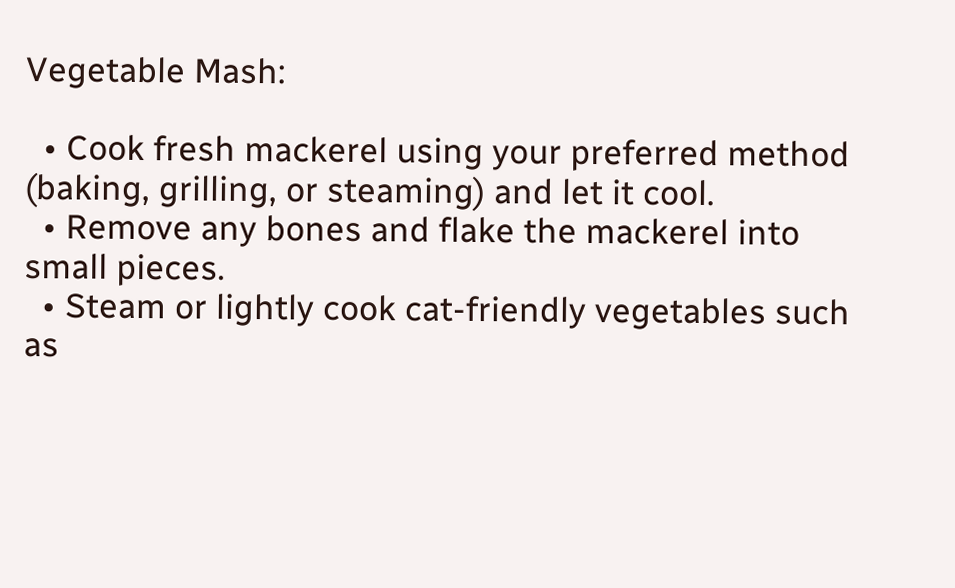Vegetable Mash:

  • Cook fresh mackerel using your preferred method (baking, grilling, or steaming) and let it cool.
  • Remove any bones and flake the mackerel into small pieces.
  • Steam or lightly cook cat-friendly vegetables such as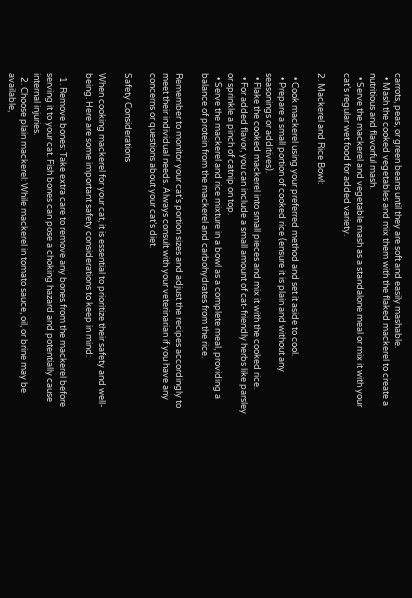carrots, peas, or green beans until they are soft and easily mashable.
  • Mash the cooked vegetables and mix them with the flaked mackerel to create a nutritious and flavorful mash.
  • Serve the mackerel and vegetable mash as a standalone meal or mix it with your cat’s regular wet food for added variety.

2. Mackerel and Rice Bowl:

  • Cook mackerel using your preferred method and set it aside to cool.
  • Prepare a small portion of cooked rice (ensure it is plain and without any seasonings or additives).
  • Flake the cooked mackerel into small pieces and mix it with the cooked rice.
  • For added flavor, you can include a small amount of cat-friendly herbs like parsley or sprinkle a pinch of catnip on top.
  • Serve the mackerel and rice mixture in a bowl as a complete meal, providing a balance of protein from the mackerel and carbohydrates from the rice.

Remember to monitor your cat’s portion sizes and adjust the recipes accordingly to meet their individual needs. Always consult with your veterinarian if you have any concerns or questions about your cat’s diet.

Safety Considerations

When cooking mackerel for your cat, it is essential to prioritize their safety and well-being. Here are some important safety considerations to keep in mind:

  1. Remove bones: Take extra care to remove any bones from the mackerel before serving it to your cat. Fish bones can pose a choking hazard and potentially cause internal injuries.
  2. Choose plain mackerel: While mackerel in tomato sauce, oil, or brine may be available,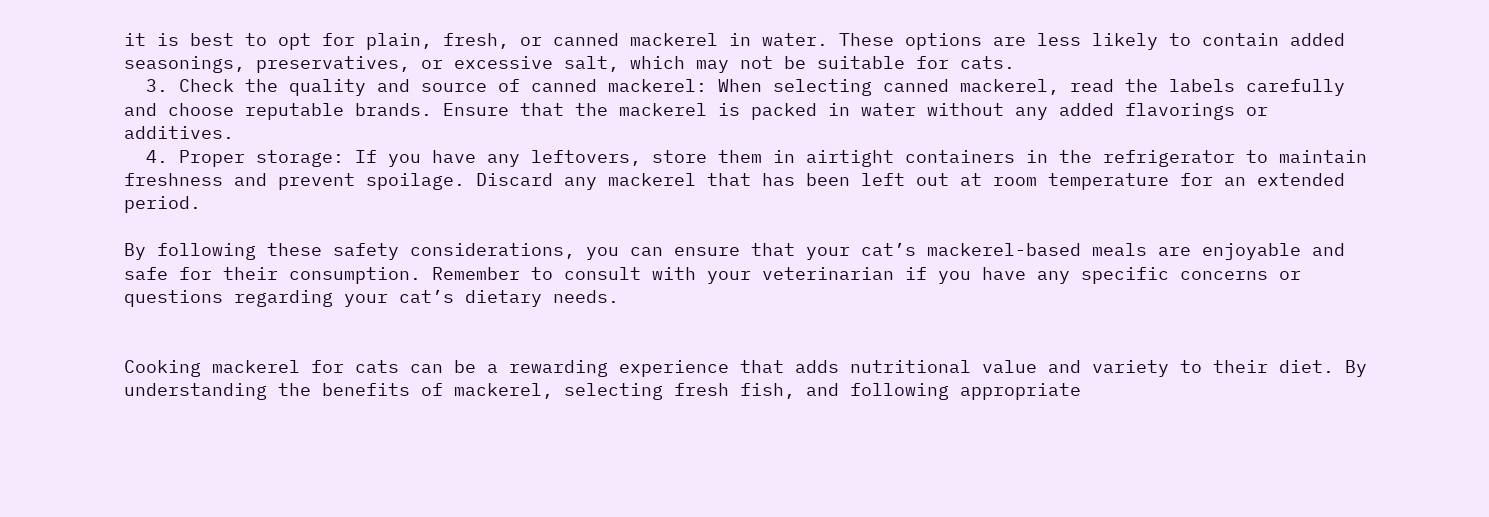it is best to opt for plain, fresh, or canned mackerel in water. These options are less likely to contain added seasonings, preservatives, or excessive salt, which may not be suitable for cats.
  3. Check the quality and source of canned mackerel: When selecting canned mackerel, read the labels carefully and choose reputable brands. Ensure that the mackerel is packed in water without any added flavorings or additives.
  4. Proper storage: If you have any leftovers, store them in airtight containers in the refrigerator to maintain freshness and prevent spoilage. Discard any mackerel that has been left out at room temperature for an extended period.

By following these safety considerations, you can ensure that your cat’s mackerel-based meals are enjoyable and safe for their consumption. Remember to consult with your veterinarian if you have any specific concerns or questions regarding your cat’s dietary needs.


Cooking mackerel for cats can be a rewarding experience that adds nutritional value and variety to their diet. By understanding the benefits of mackerel, selecting fresh fish, and following appropriate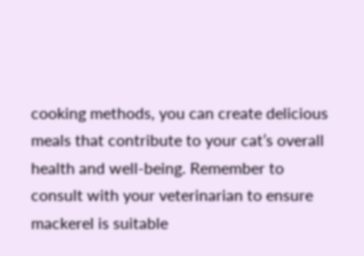cooking methods, you can create delicious meals that contribute to your cat’s overall health and well-being. Remember to consult with your veterinarian to ensure mackerel is suitable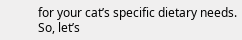for your cat’s specific dietary needs. So, let’s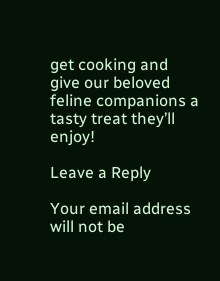get cooking and give our beloved feline companions a tasty treat they’ll enjoy!

Leave a Reply

Your email address will not be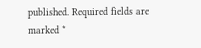published. Required fields are marked *